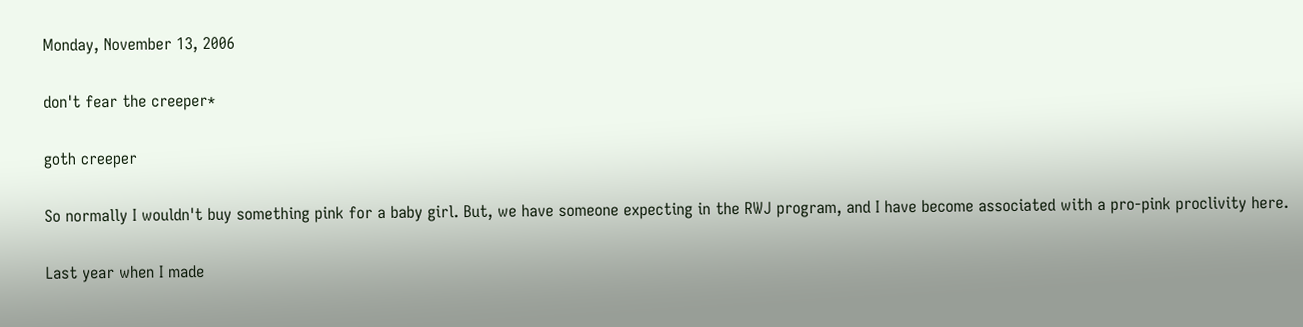Monday, November 13, 2006

don't fear the creeper*

goth creeper

So normally I wouldn't buy something pink for a baby girl. But, we have someone expecting in the RWJ program, and I have become associated with a pro-pink proclivity here.

Last year when I made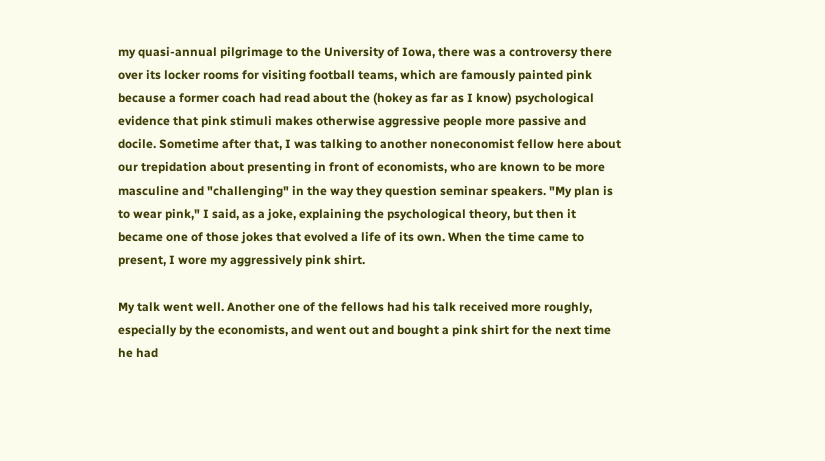my quasi-annual pilgrimage to the University of Iowa, there was a controversy there over its locker rooms for visiting football teams, which are famously painted pink because a former coach had read about the (hokey as far as I know) psychological evidence that pink stimuli makes otherwise aggressive people more passive and docile. Sometime after that, I was talking to another noneconomist fellow here about our trepidation about presenting in front of economists, who are known to be more masculine and "challenging" in the way they question seminar speakers. "My plan is to wear pink," I said, as a joke, explaining the psychological theory, but then it became one of those jokes that evolved a life of its own. When the time came to present, I wore my aggressively pink shirt.

My talk went well. Another one of the fellows had his talk received more roughly, especially by the economists, and went out and bought a pink shirt for the next time he had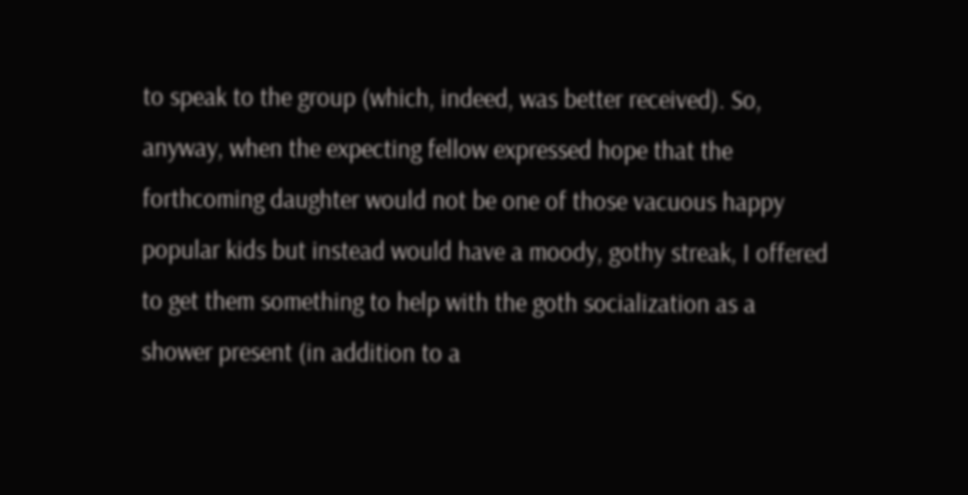to speak to the group (which, indeed, was better received). So, anyway, when the expecting fellow expressed hope that the forthcoming daughter would not be one of those vacuous happy popular kids but instead would have a moody, gothy streak, I offered to get them something to help with the goth socialization as a shower present (in addition to a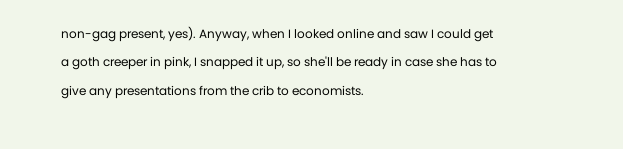non-gag present, yes). Anyway, when I looked online and saw I could get a goth creeper in pink, I snapped it up, so she'll be ready in case she has to give any presentations from the crib to economists.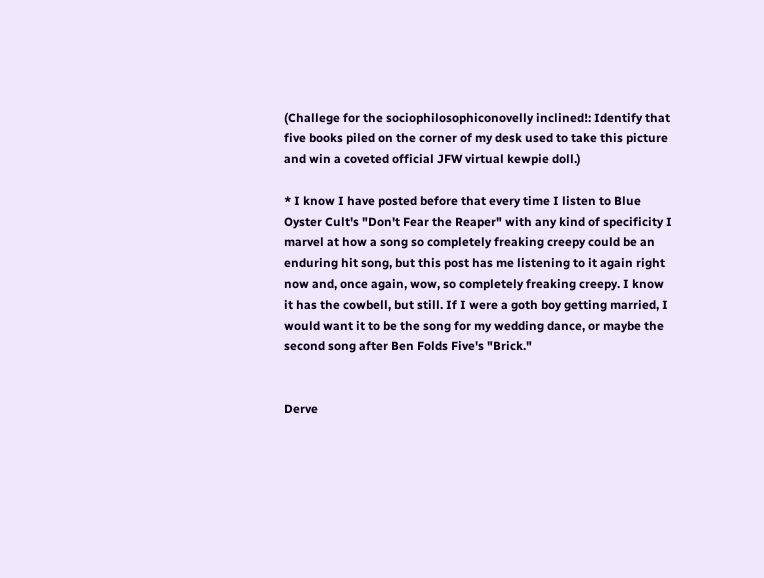(Challege for the sociophilosophiconovelly inclined!: Identify that five books piled on the corner of my desk used to take this picture and win a coveted official JFW virtual kewpie doll.)

* I know I have posted before that every time I listen to Blue Oyster Cult's "Don't Fear the Reaper" with any kind of specificity I marvel at how a song so completely freaking creepy could be an enduring hit song, but this post has me listening to it again right now and, once again, wow, so completely freaking creepy. I know it has the cowbell, but still. If I were a goth boy getting married, I would want it to be the song for my wedding dance, or maybe the second song after Ben Folds Five's "Brick."


Derve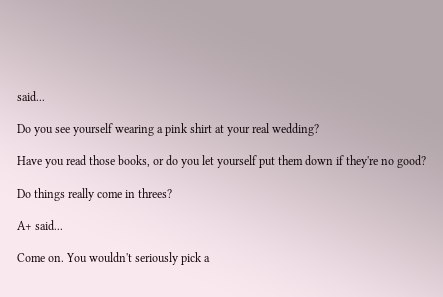said...

Do you see yourself wearing a pink shirt at your real wedding?

Have you read those books, or do you let yourself put them down if they're no good?

Do things really come in threes?

A+ said...

Come on. You wouldn't seriously pick a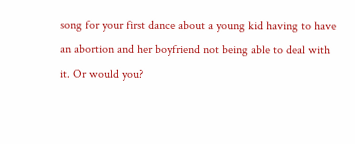song for your first dance about a young kid having to have an abortion and her boyfriend not being able to deal with it. Or would you?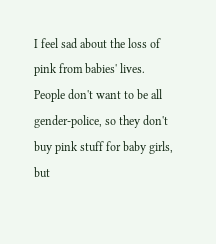I feel sad about the loss of pink from babies' lives. People don't want to be all gender-police, so they don't buy pink stuff for baby girls, but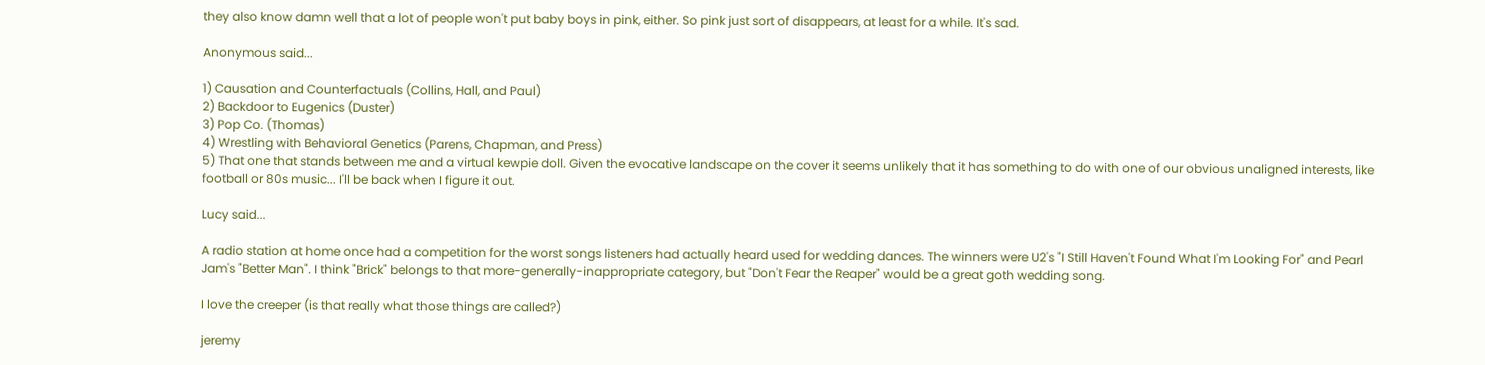they also know damn well that a lot of people won't put baby boys in pink, either. So pink just sort of disappears, at least for a while. It's sad.

Anonymous said...

1) Causation and Counterfactuals (Collins, Hall, and Paul)
2) Backdoor to Eugenics (Duster)
3) Pop Co. (Thomas)
4) Wrestling with Behavioral Genetics (Parens, Chapman, and Press)
5) That one that stands between me and a virtual kewpie doll. Given the evocative landscape on the cover it seems unlikely that it has something to do with one of our obvious unaligned interests, like football or 80s music... I'll be back when I figure it out.

Lucy said...

A radio station at home once had a competition for the worst songs listeners had actually heard used for wedding dances. The winners were U2's "I Still Haven't Found What I'm Looking For" and Pearl Jam's "Better Man". I think "Brick" belongs to that more-generally-inappropriate category, but "Don't Fear the Reaper" would be a great goth wedding song.

I love the creeper (is that really what those things are called?)

jeremy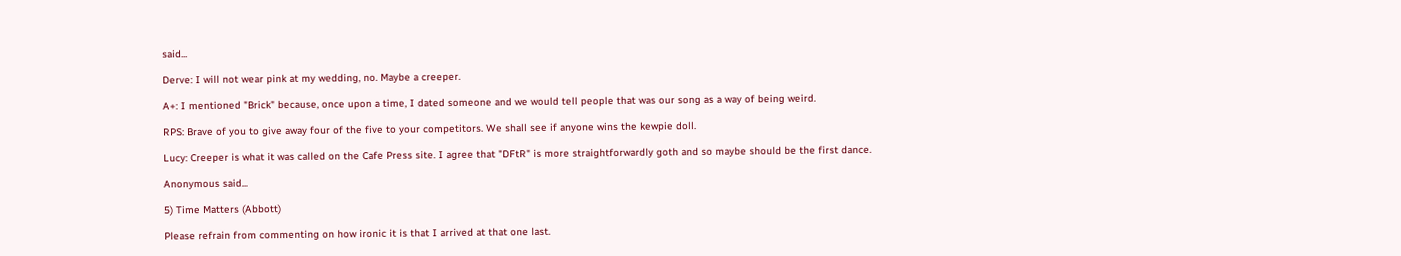said...

Derve: I will not wear pink at my wedding, no. Maybe a creeper.

A+: I mentioned "Brick" because, once upon a time, I dated someone and we would tell people that was our song as a way of being weird.

RPS: Brave of you to give away four of the five to your competitors. We shall see if anyone wins the kewpie doll.

Lucy: Creeper is what it was called on the Cafe Press site. I agree that "DFtR" is more straightforwardly goth and so maybe should be the first dance.

Anonymous said...

5) Time Matters (Abbott)

Please refrain from commenting on how ironic it is that I arrived at that one last.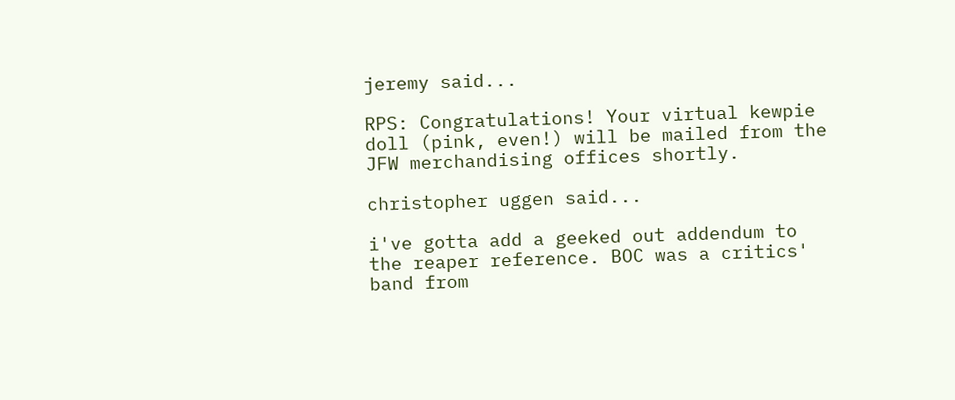jeremy said...

RPS: Congratulations! Your virtual kewpie doll (pink, even!) will be mailed from the JFW merchandising offices shortly.

christopher uggen said...

i've gotta add a geeked out addendum to the reaper reference. BOC was a critics' band from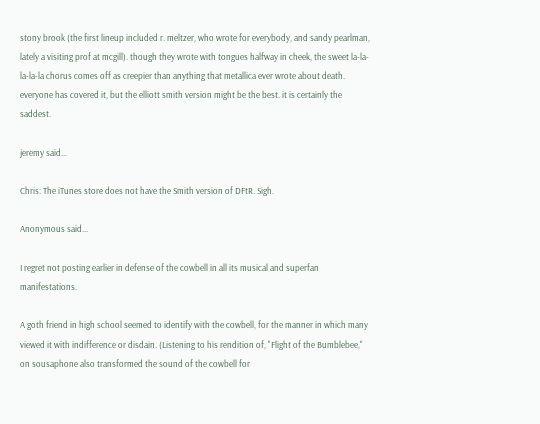stony brook (the first lineup included r. meltzer, who wrote for everybody, and sandy pearlman, lately a visiting prof at mcgill). though they wrote with tongues halfway in cheek, the sweet la-la-la-la-la chorus comes off as creepier than anything that metallica ever wrote about death. everyone has covered it, but the elliott smith version might be the best. it is certainly the saddest.

jeremy said...

Chris: The iTunes store does not have the Smith version of DFtR. Sigh.

Anonymous said...

I regret not posting earlier in defense of the cowbell in all its musical and superfan manifestations.

A goth friend in high school seemed to identify with the cowbell, for the manner in which many viewed it with indifference or disdain. (Listening to his rendition of, "Flight of the Bumblebee," on sousaphone also transformed the sound of the cowbell for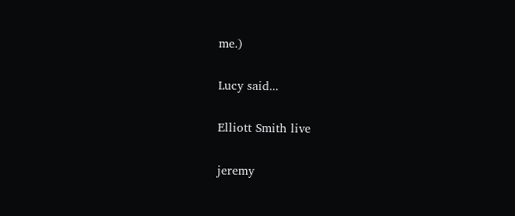me.)

Lucy said...

Elliott Smith live

jeremy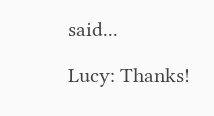said...

Lucy: Thanks!